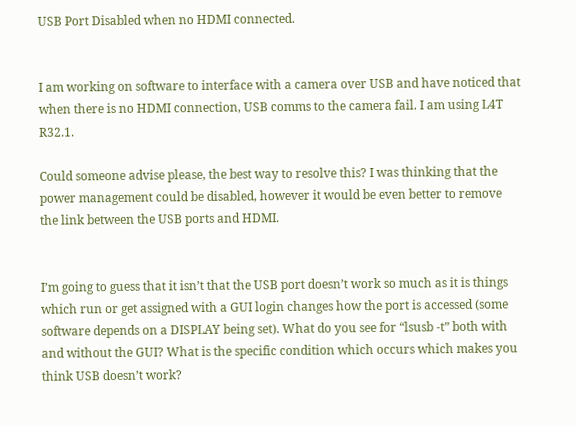USB Port Disabled when no HDMI connected.


I am working on software to interface with a camera over USB and have noticed that when there is no HDMI connection, USB comms to the camera fail. I am using L4T R32.1.

Could someone advise please, the best way to resolve this? I was thinking that the power management could be disabled, however it would be even better to remove the link between the USB ports and HDMI.


I’m going to guess that it isn’t that the USB port doesn’t work so much as it is things which run or get assigned with a GUI login changes how the port is accessed (some software depends on a DISPLAY being set). What do you see for “lsusb -t” both with and without the GUI? What is the specific condition which occurs which makes you think USB doesn’t work?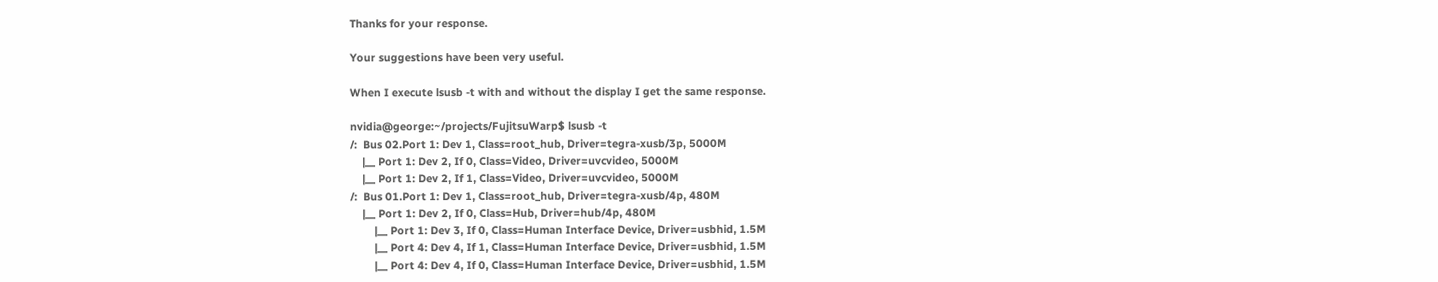Thanks for your response.

Your suggestions have been very useful.

When I execute lsusb -t with and without the display I get the same response.

nvidia@george:~/projects/FujitsuWarp$ lsusb -t
/:  Bus 02.Port 1: Dev 1, Class=root_hub, Driver=tegra-xusb/3p, 5000M
    |__ Port 1: Dev 2, If 0, Class=Video, Driver=uvcvideo, 5000M
    |__ Port 1: Dev 2, If 1, Class=Video, Driver=uvcvideo, 5000M
/:  Bus 01.Port 1: Dev 1, Class=root_hub, Driver=tegra-xusb/4p, 480M
    |__ Port 1: Dev 2, If 0, Class=Hub, Driver=hub/4p, 480M
        |__ Port 1: Dev 3, If 0, Class=Human Interface Device, Driver=usbhid, 1.5M
        |__ Port 4: Dev 4, If 1, Class=Human Interface Device, Driver=usbhid, 1.5M
        |__ Port 4: Dev 4, If 0, Class=Human Interface Device, Driver=usbhid, 1.5M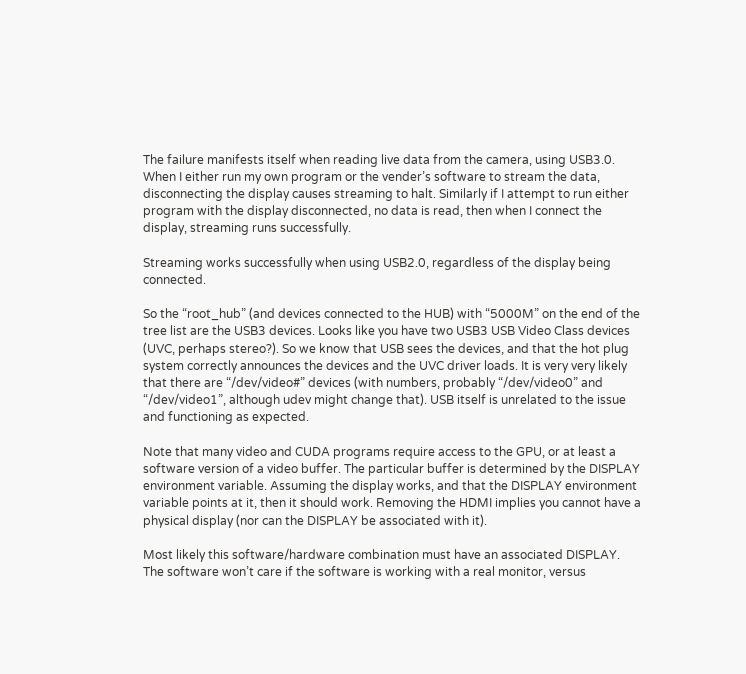The failure manifests itself when reading live data from the camera, using USB3.0. When I either run my own program or the vender’s software to stream the data, disconnecting the display causes streaming to halt. Similarly if I attempt to run either program with the display disconnected, no data is read, then when I connect the display, streaming runs successfully.

Streaming works successfully when using USB2.0, regardless of the display being connected.

So the “root_hub” (and devices connected to the HUB) with “5000M” on the end of the tree list are the USB3 devices. Looks like you have two USB3 USB Video Class devices (UVC, perhaps stereo?). So we know that USB sees the devices, and that the hot plug system correctly announces the devices and the UVC driver loads. It is very very likely that there are “/dev/video#” devices (with numbers, probably “/dev/video0” and “/dev/video1”, although udev might change that). USB itself is unrelated to the issue and functioning as expected.

Note that many video and CUDA programs require access to the GPU, or at least a software version of a video buffer. The particular buffer is determined by the DISPLAY environment variable. Assuming the display works, and that the DISPLAY environment variable points at it, then it should work. Removing the HDMI implies you cannot have a physical display (nor can the DISPLAY be associated with it).

Most likely this software/hardware combination must have an associated DISPLAY. The software won’t care if the software is working with a real monitor, versus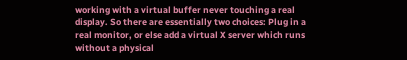working with a virtual buffer never touching a real display. So there are essentially two choices: Plug in a real monitor, or else add a virtual X server which runs without a physical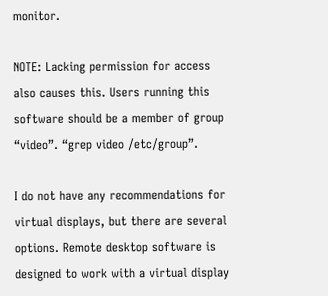monitor.

NOTE: Lacking permission for access also causes this. Users running this software should be a member of group “video”. “grep video /etc/group”.

I do not have any recommendations for virtual displays, but there are several options. Remote desktop software is designed to work with a virtual display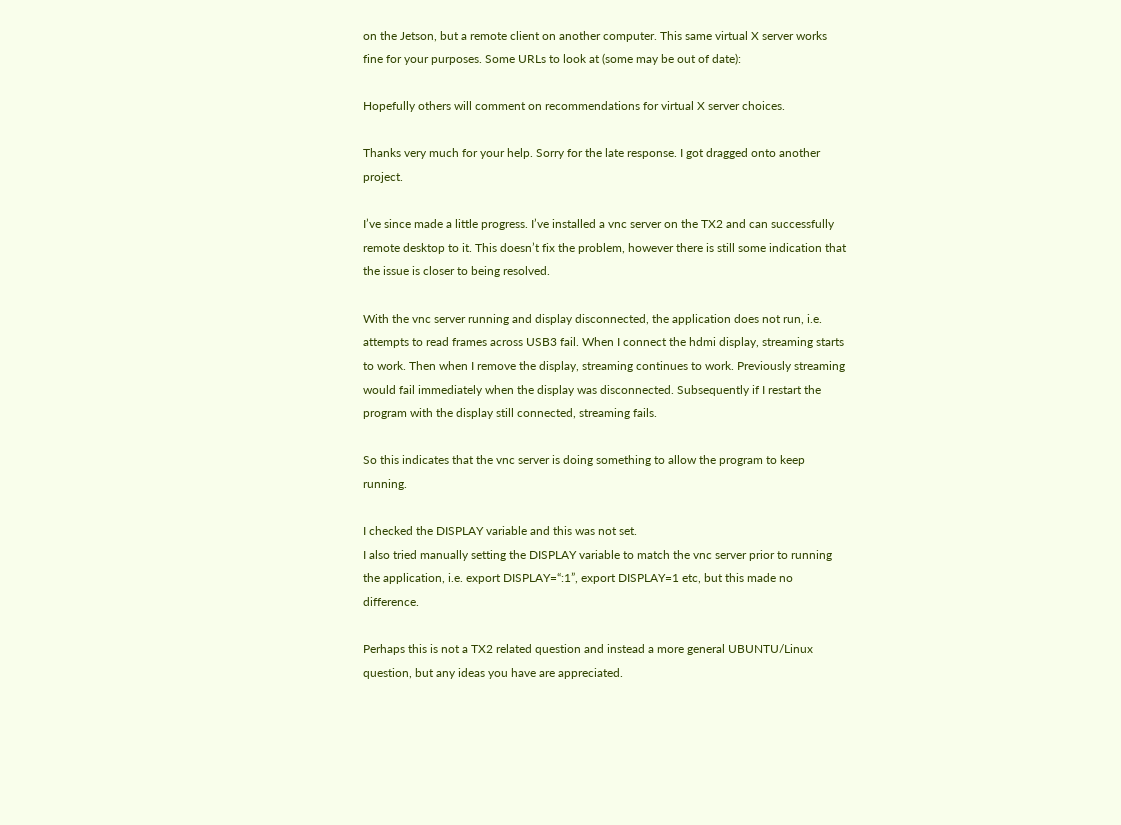on the Jetson, but a remote client on another computer. This same virtual X server works fine for your purposes. Some URLs to look at (some may be out of date):

Hopefully others will comment on recommendations for virtual X server choices.

Thanks very much for your help. Sorry for the late response. I got dragged onto another project.

I’ve since made a little progress. I’ve installed a vnc server on the TX2 and can successfully remote desktop to it. This doesn’t fix the problem, however there is still some indication that the issue is closer to being resolved.

With the vnc server running and display disconnected, the application does not run, i.e. attempts to read frames across USB3 fail. When I connect the hdmi display, streaming starts to work. Then when I remove the display, streaming continues to work. Previously streaming would fail immediately when the display was disconnected. Subsequently if I restart the program with the display still connected, streaming fails.

So this indicates that the vnc server is doing something to allow the program to keep running.

I checked the DISPLAY variable and this was not set.
I also tried manually setting the DISPLAY variable to match the vnc server prior to running the application, i.e. export DISPLAY=“:1”, export DISPLAY=1 etc, but this made no difference.

Perhaps this is not a TX2 related question and instead a more general UBUNTU/Linux question, but any ideas you have are appreciated.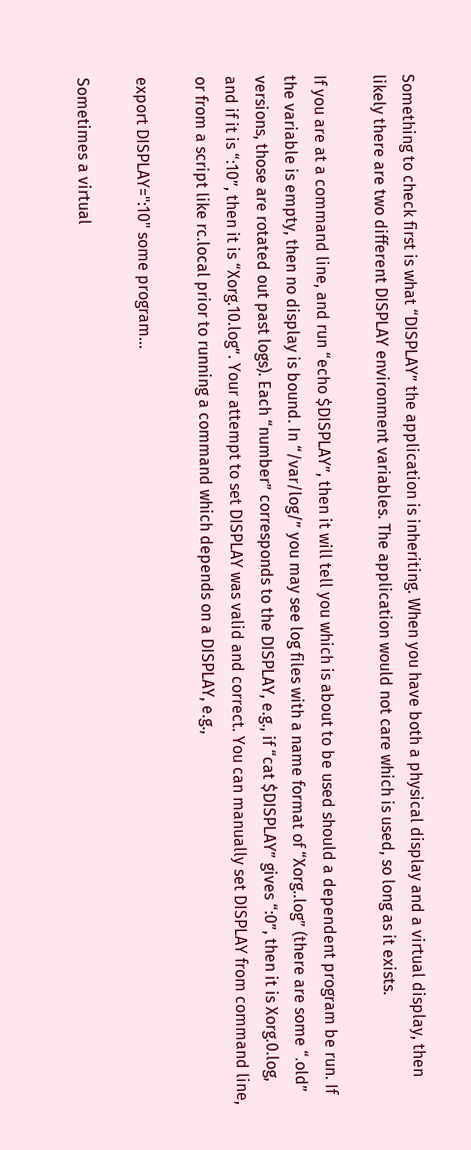Something to check first is what “DISPLAY” the application is inheriting. When you have both a physical display and a virtual display, then likely there are two different DISPLAY environment variables. The application would not care which is used, so long as it exists.

If you are at a command line, and run “echo $DISPLAY”, then it will tell you which is about to be used should a dependent program be run. If the variable is empty, then no display is bound. In “/var/log/” you may see log files with a name format of “Xorg..log” (there are some “.old” versions, those are rotated out past logs). Each “number” corresponds to the DISPLAY, e.g., if “cat $DISPLAY” gives “:0”, then it is Xorg.0.log, and if it is “:10”, then it is “Xorg.10.log”. Your attempt to set DISPLAY was valid and correct. You can manually set DISPLAY from command line, or from a script like rc.local prior to running a command which depends on a DISPLAY, e.g.,

export DISPLAY=":10" some program...

Sometimes a virtual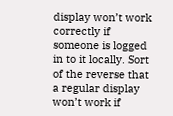display won’t work correctly if someone is logged in to it locally. Sort of the reverse that a regular display won’t work if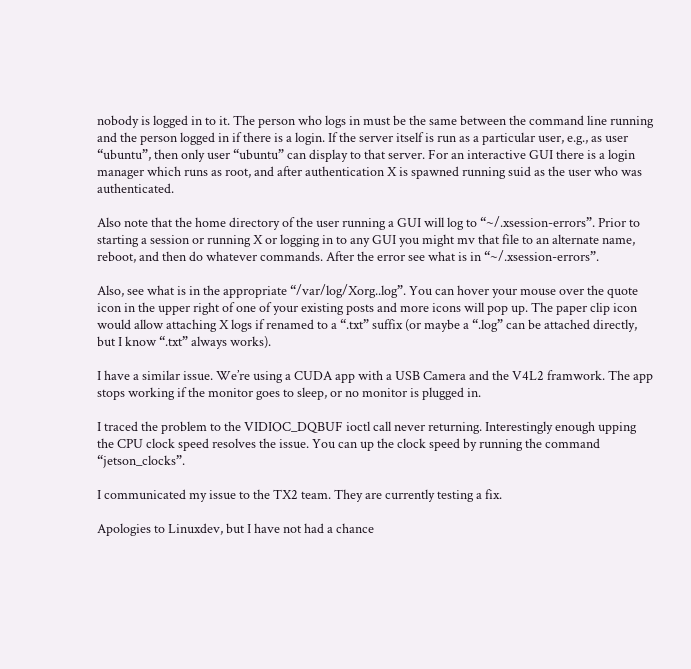nobody is logged in to it. The person who logs in must be the same between the command line running and the person logged in if there is a login. If the server itself is run as a particular user, e.g., as user “ubuntu”, then only user “ubuntu” can display to that server. For an interactive GUI there is a login manager which runs as root, and after authentication X is spawned running suid as the user who was authenticated.

Also note that the home directory of the user running a GUI will log to “~/.xsession-errors”. Prior to starting a session or running X or logging in to any GUI you might mv that file to an alternate name, reboot, and then do whatever commands. After the error see what is in “~/.xsession-errors”.

Also, see what is in the appropriate “/var/log/Xorg..log”. You can hover your mouse over the quote icon in the upper right of one of your existing posts and more icons will pop up. The paper clip icon would allow attaching X logs if renamed to a “.txt” suffix (or maybe a “.log” can be attached directly, but I know “.txt” always works).

I have a similar issue. We’re using a CUDA app with a USB Camera and the V4L2 framwork. The app stops working if the monitor goes to sleep, or no monitor is plugged in.

I traced the problem to the VIDIOC_DQBUF ioctl call never returning. Interestingly enough upping the CPU clock speed resolves the issue. You can up the clock speed by running the command “jetson_clocks”.

I communicated my issue to the TX2 team. They are currently testing a fix.

Apologies to Linuxdev, but I have not had a chance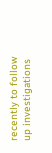recently to follow up investigations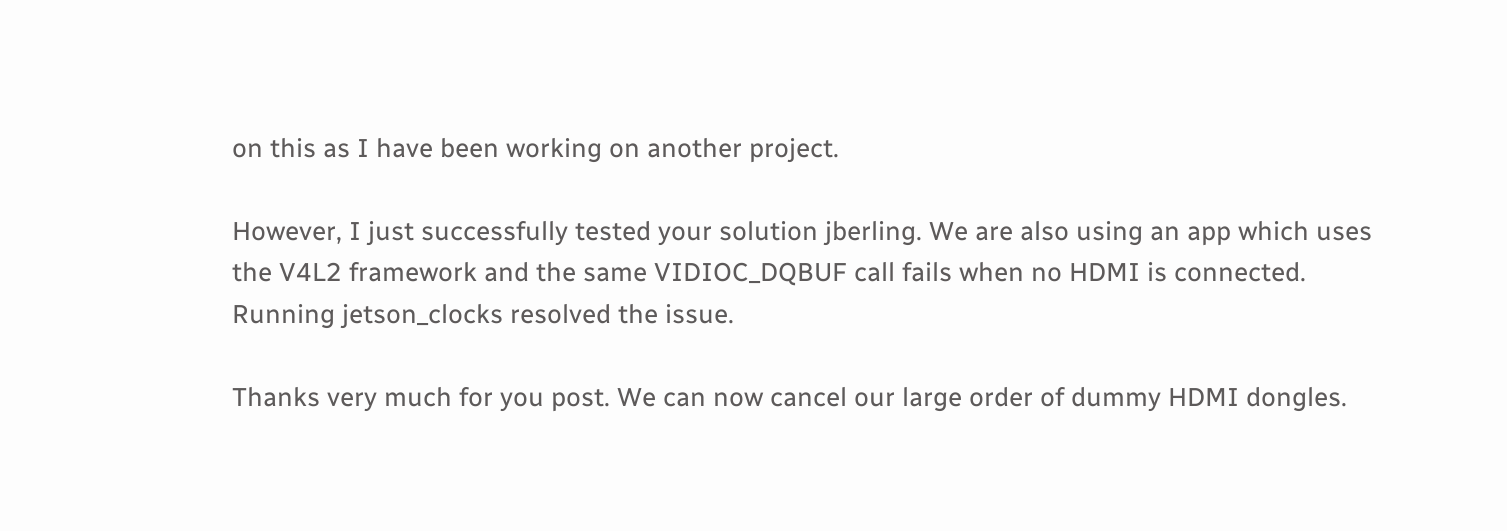on this as I have been working on another project.

However, I just successfully tested your solution jberling. We are also using an app which uses the V4L2 framework and the same VIDIOC_DQBUF call fails when no HDMI is connected. Running jetson_clocks resolved the issue.

Thanks very much for you post. We can now cancel our large order of dummy HDMI dongles.